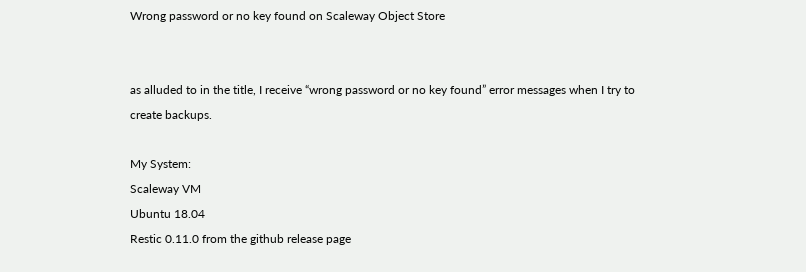Wrong password or no key found on Scaleway Object Store


as alluded to in the title, I receive “wrong password or no key found” error messages when I try to create backups.

My System:
Scaleway VM
Ubuntu 18.04
Restic 0.11.0 from the github release page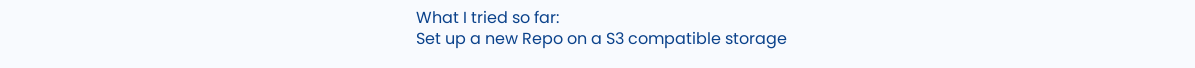What I tried so far:
Set up a new Repo on a S3 compatible storage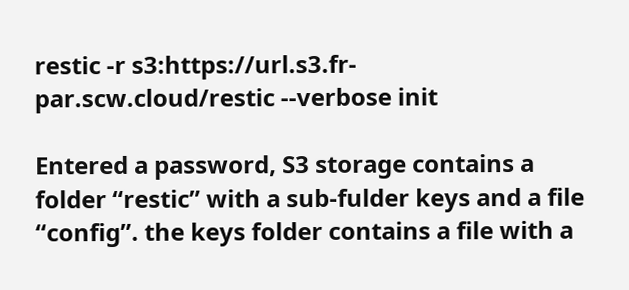restic -r s3:https://url.s3.fr-par.scw.cloud/restic --verbose init

Entered a password, S3 storage contains a folder “restic” with a sub-fulder keys and a file “config”. the keys folder contains a file with a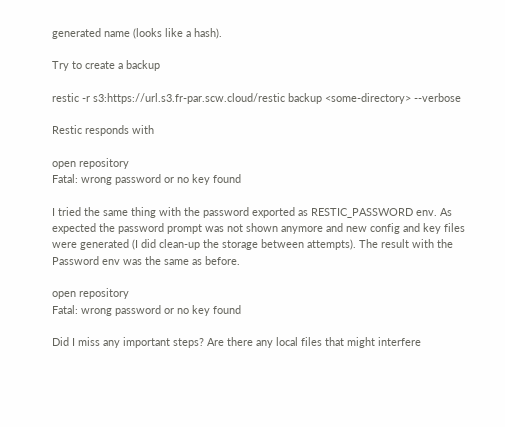generated name (looks like a hash).

Try to create a backup

restic -r s3:https://url.s3.fr-par.scw.cloud/restic backup <some-directory> --verbose

Restic responds with

open repository
Fatal: wrong password or no key found

I tried the same thing with the password exported as RESTIC_PASSWORD env. As expected the password prompt was not shown anymore and new config and key files were generated (I did clean-up the storage between attempts). The result with the Password env was the same as before.

open repository
Fatal: wrong password or no key found

Did I miss any important steps? Are there any local files that might interfere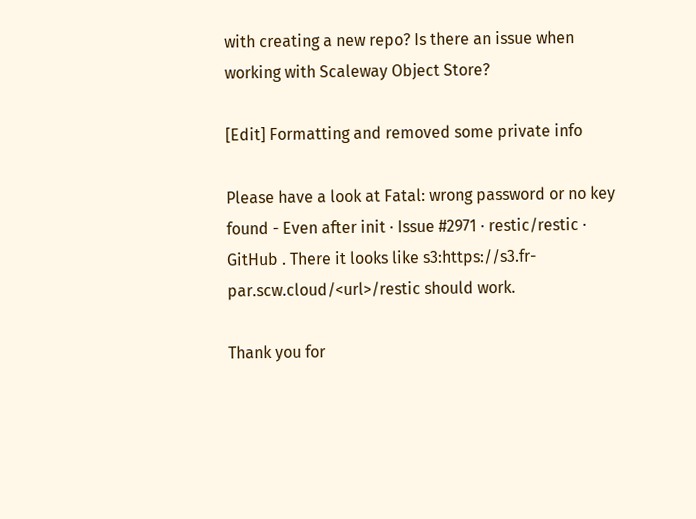with creating a new repo? Is there an issue when working with Scaleway Object Store?

[Edit] Formatting and removed some private info

Please have a look at Fatal: wrong password or no key found - Even after init · Issue #2971 · restic/restic · GitHub . There it looks like s3:https://s3.fr-par.scw.cloud/<url>/restic should work.

Thank you for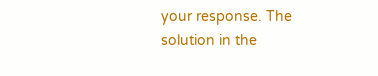your response. The solution in the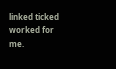linked ticked worked for me.